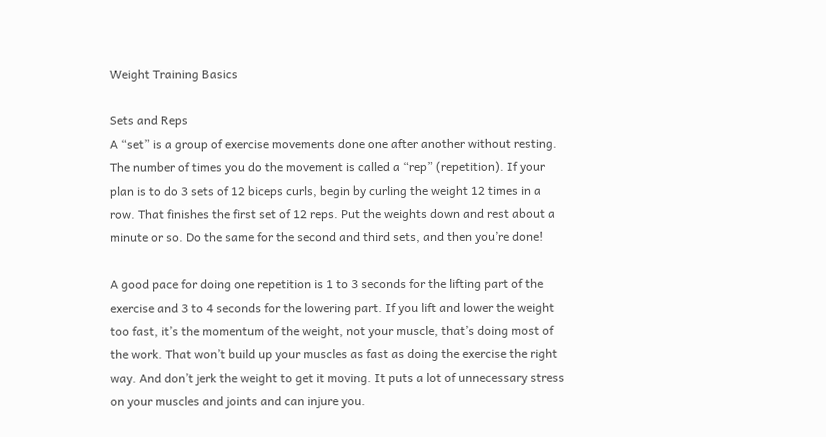Weight Training Basics

Sets and Reps
A “set” is a group of exercise movements done one after another without resting. The number of times you do the movement is called a “rep” (repetition). If your plan is to do 3 sets of 12 biceps curls, begin by curling the weight 12 times in a row. That finishes the first set of 12 reps. Put the weights down and rest about a minute or so. Do the same for the second and third sets, and then you’re done!

A good pace for doing one repetition is 1 to 3 seconds for the lifting part of the exercise and 3 to 4 seconds for the lowering part. If you lift and lower the weight too fast, it’s the momentum of the weight, not your muscle, that’s doing most of the work. That won’t build up your muscles as fast as doing the exercise the right way. And don’t jerk the weight to get it moving. It puts a lot of unnecessary stress on your muscles and joints and can injure you.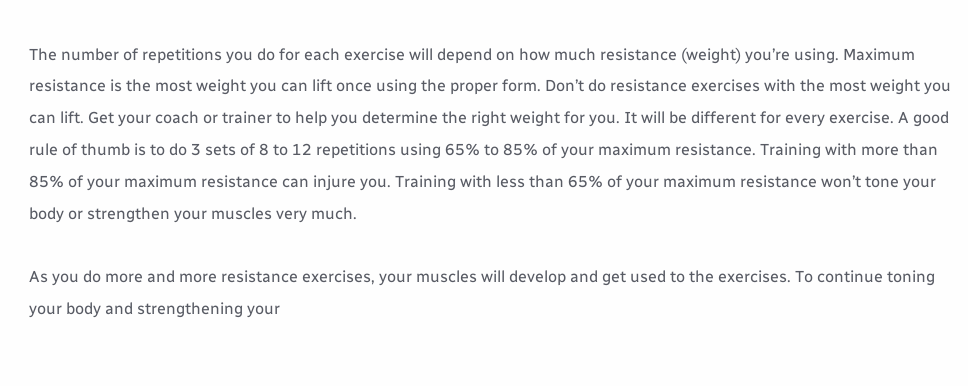The number of repetitions you do for each exercise will depend on how much resistance (weight) you’re using. Maximum resistance is the most weight you can lift once using the proper form. Don’t do resistance exercises with the most weight you can lift. Get your coach or trainer to help you determine the right weight for you. It will be different for every exercise. A good rule of thumb is to do 3 sets of 8 to 12 repetitions using 65% to 85% of your maximum resistance. Training with more than 85% of your maximum resistance can injure you. Training with less than 65% of your maximum resistance won’t tone your body or strengthen your muscles very much.

As you do more and more resistance exercises, your muscles will develop and get used to the exercises. To continue toning your body and strengthening your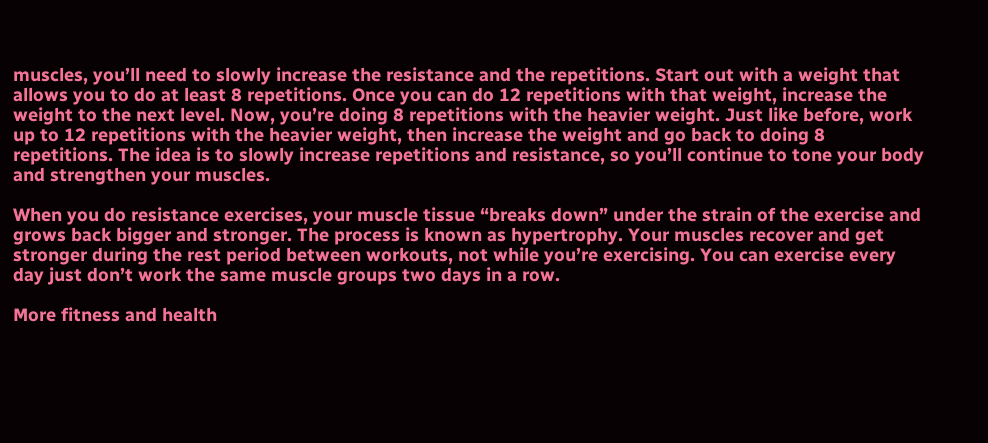muscles, you’ll need to slowly increase the resistance and the repetitions. Start out with a weight that allows you to do at least 8 repetitions. Once you can do 12 repetitions with that weight, increase the weight to the next level. Now, you’re doing 8 repetitions with the heavier weight. Just like before, work up to 12 repetitions with the heavier weight, then increase the weight and go back to doing 8 repetitions. The idea is to slowly increase repetitions and resistance, so you’ll continue to tone your body and strengthen your muscles.

When you do resistance exercises, your muscle tissue “breaks down” under the strain of the exercise and grows back bigger and stronger. The process is known as hypertrophy. Your muscles recover and get stronger during the rest period between workouts, not while you’re exercising. You can exercise every day just don’t work the same muscle groups two days in a row.

More fitness and health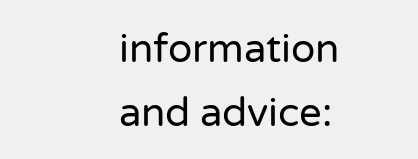information and advice: